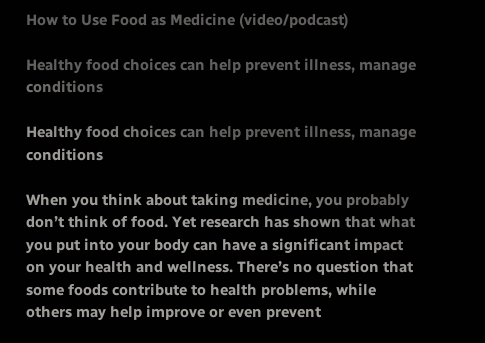How to Use Food as Medicine (video/podcast)

Healthy food choices can help prevent illness, manage conditions

Healthy food choices can help prevent illness, manage conditions

When you think about taking medicine, you probably don’t think of food. Yet research has shown that what you put into your body can have a significant impact on your health and wellness. There’s no question that some foods contribute to health problems, while others may help improve or even prevent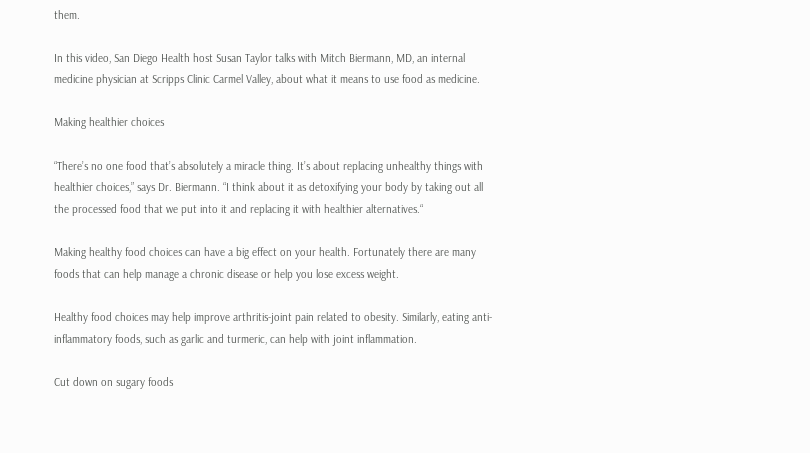them.

In this video, San Diego Health host Susan Taylor talks with Mitch Biermann, MD, an internal medicine physician at Scripps Clinic Carmel Valley, about what it means to use food as medicine.

Making healthier choices

“There’s no one food that’s absolutely a miracle thing. It’s about replacing unhealthy things with healthier choices,” says Dr. Biermann. “I think about it as detoxifying your body by taking out all the processed food that we put into it and replacing it with healthier alternatives.“

Making healthy food choices can have a big effect on your health. Fortunately there are many foods that can help manage a chronic disease or help you lose excess weight.

Healthy food choices may help improve arthritis-joint pain related to obesity. Similarly, eating anti-inflammatory foods, such as garlic and turmeric, can help with joint inflammation.

Cut down on sugary foods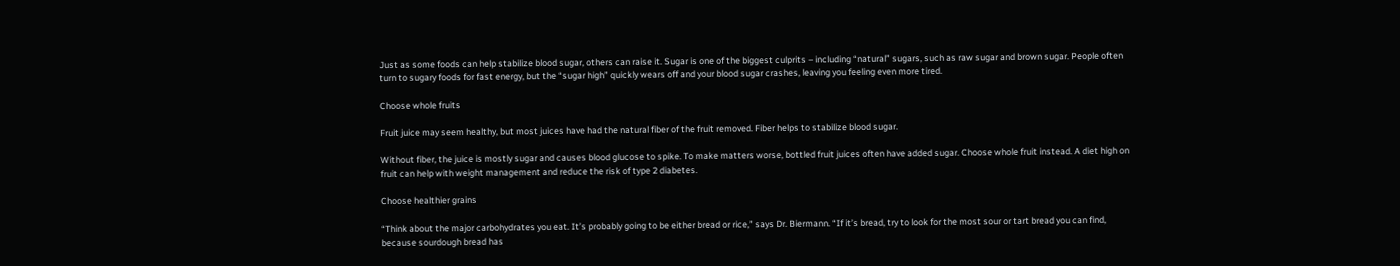Just as some foods can help stabilize blood sugar, others can raise it. Sugar is one of the biggest culprits – including “natural” sugars, such as raw sugar and brown sugar. People often turn to sugary foods for fast energy, but the “sugar high” quickly wears off and your blood sugar crashes, leaving you feeling even more tired.

Choose whole fruits

Fruit juice may seem healthy, but most juices have had the natural fiber of the fruit removed. Fiber helps to stabilize blood sugar.

Without fiber, the juice is mostly sugar and causes blood glucose to spike. To make matters worse, bottled fruit juices often have added sugar. Choose whole fruit instead. A diet high on fruit can help with weight management and reduce the risk of type 2 diabetes.

Choose healthier grains

“Think about the major carbohydrates you eat. It’s probably going to be either bread or rice,” says Dr. Biermann. “If it’s bread, try to look for the most sour or tart bread you can find, because sourdough bread has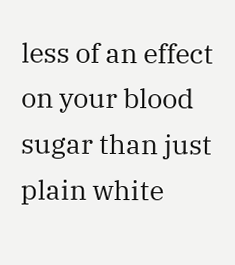less of an effect on your blood sugar than just plain white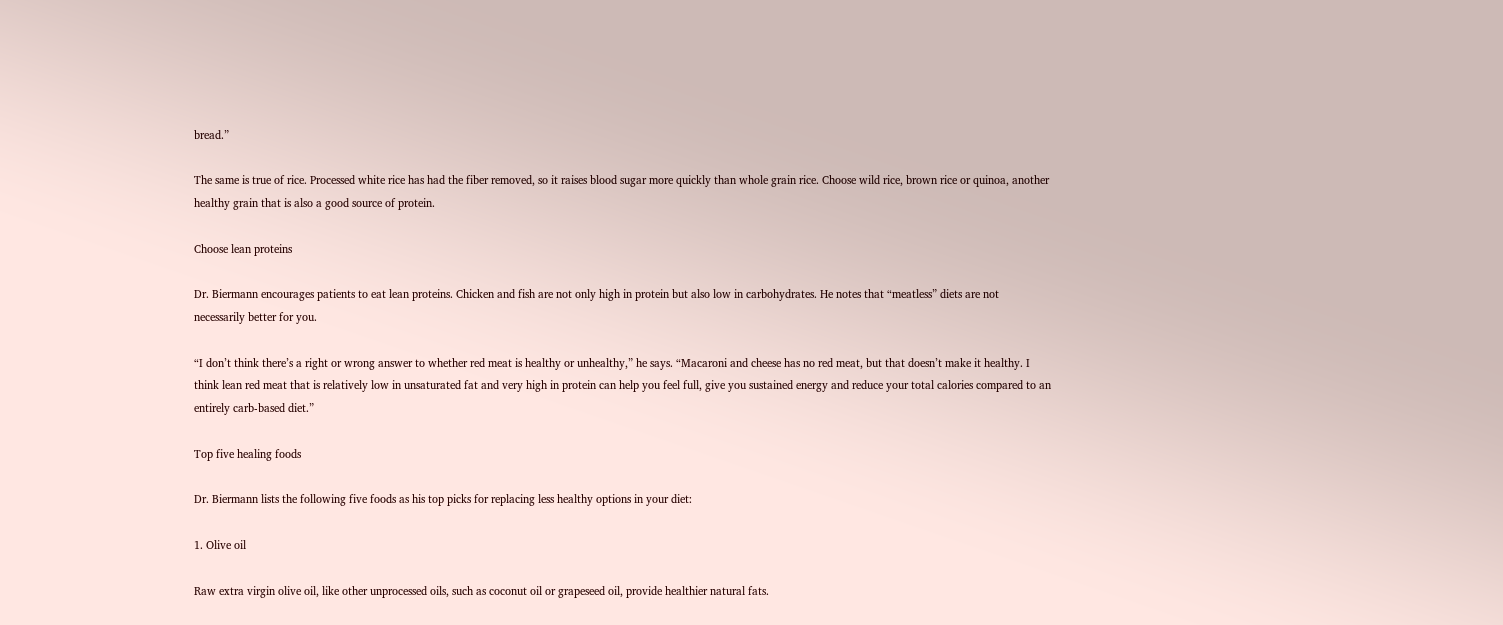bread.”

The same is true of rice. Processed white rice has had the fiber removed, so it raises blood sugar more quickly than whole grain rice. Choose wild rice, brown rice or quinoa, another healthy grain that is also a good source of protein.

Choose lean proteins

Dr. Biermann encourages patients to eat lean proteins. Chicken and fish are not only high in protein but also low in carbohydrates. He notes that “meatless” diets are not necessarily better for you.

“I don’t think there’s a right or wrong answer to whether red meat is healthy or unhealthy,” he says. “Macaroni and cheese has no red meat, but that doesn’t make it healthy. I think lean red meat that is relatively low in unsaturated fat and very high in protein can help you feel full, give you sustained energy and reduce your total calories compared to an entirely carb-based diet.”

Top five healing foods

Dr. Biermann lists the following five foods as his top picks for replacing less healthy options in your diet:

1. Olive oil

Raw extra virgin olive oil, like other unprocessed oils, such as coconut oil or grapeseed oil, provide healthier natural fats.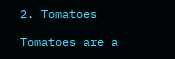2. Tomatoes

Tomatoes are a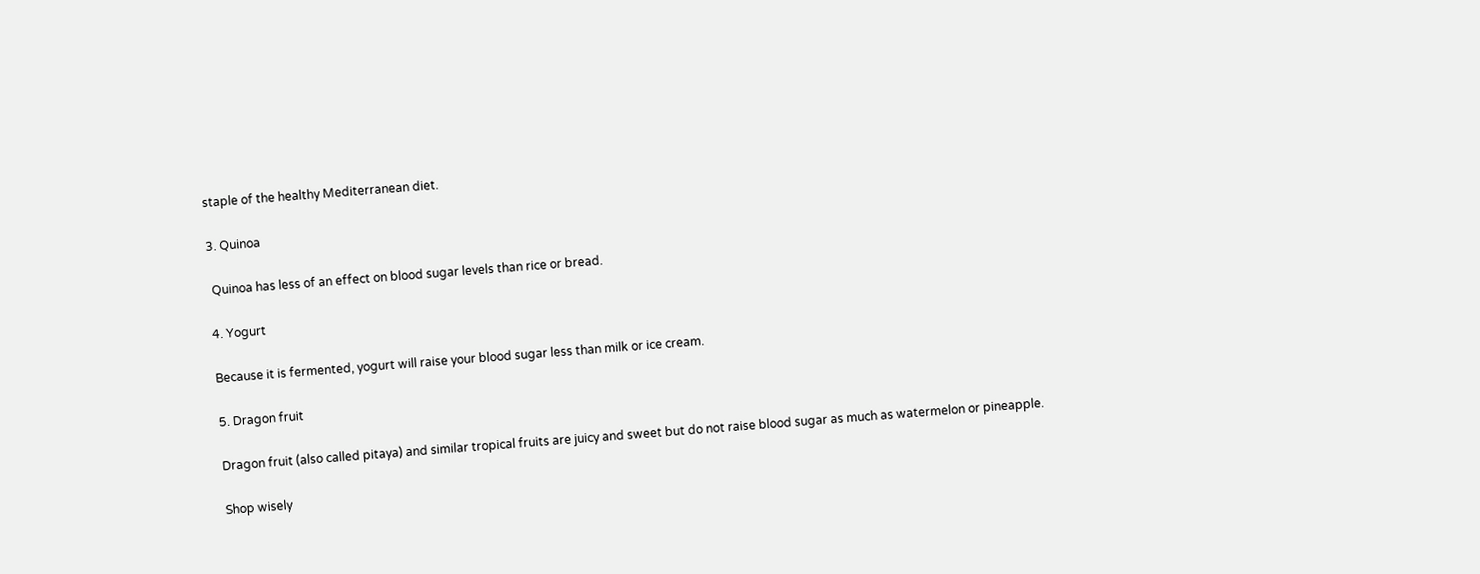staple of the healthy Mediterranean diet.

3. Quinoa

 Quinoa has less of an effect on blood sugar levels than rice or bread.

4. Yogurt

Because it is fermented, yogurt will raise your blood sugar less than milk or ice cream.

5. Dragon fruit

Dragon fruit (also called pitaya) and similar tropical fruits are juicy and sweet but do not raise blood sugar as much as watermelon or pineapple.

Shop wisely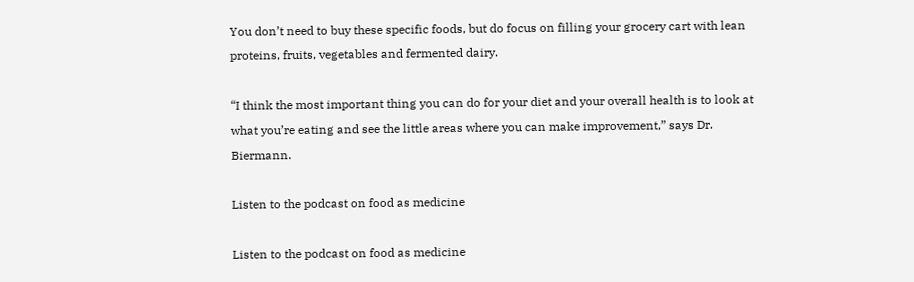You don’t need to buy these specific foods, but do focus on filling your grocery cart with lean proteins, fruits, vegetables and fermented dairy.

“I think the most important thing you can do for your diet and your overall health is to look at what you’re eating and see the little areas where you can make improvement,” says Dr. Biermann.

Listen to the podcast on food as medicine

Listen to the podcast on food as medicine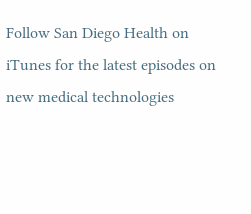Follow San Diego Health on iTunes for the latest episodes on new medical technologies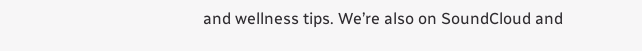and wellness tips. We’re also on SoundCloud and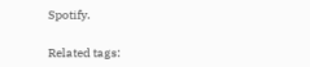Spotify.

Related tags: